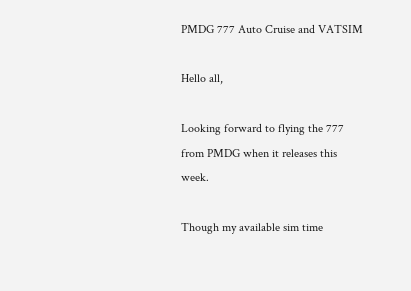PMDG 777 Auto Cruise and VATSIM

Hello all,

Looking forward to flying the 777 from PMDG when it releases this week.

Though my available sim time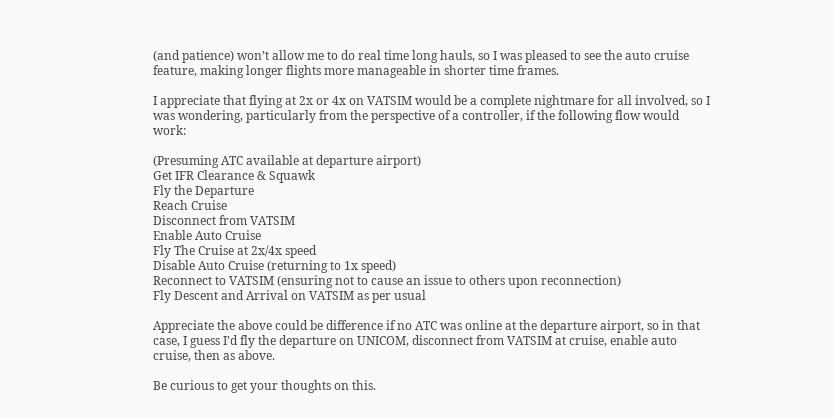(and patience) won’t allow me to do real time long hauls, so I was pleased to see the auto cruise feature, making longer flights more manageable in shorter time frames.

I appreciate that flying at 2x or 4x on VATSIM would be a complete nightmare for all involved, so I was wondering, particularly from the perspective of a controller, if the following flow would work:

(Presuming ATC available at departure airport)
Get IFR Clearance & Squawk
Fly the Departure
Reach Cruise
Disconnect from VATSIM
Enable Auto Cruise
Fly The Cruise at 2x/4x speed
Disable Auto Cruise (returning to 1x speed)
Reconnect to VATSIM (ensuring not to cause an issue to others upon reconnection)
Fly Descent and Arrival on VATSIM as per usual

Appreciate the above could be difference if no ATC was online at the departure airport, so in that case, I guess I’d fly the departure on UNICOM, disconnect from VATSIM at cruise, enable auto cruise, then as above.

Be curious to get your thoughts on this.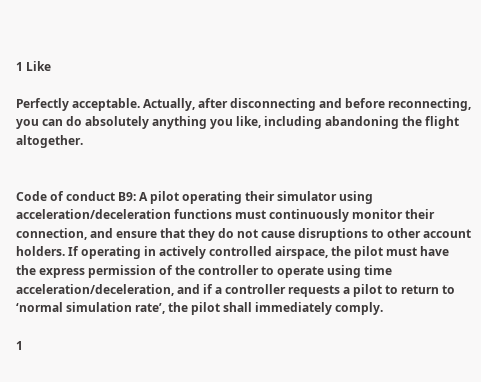1 Like

Perfectly acceptable. Actually, after disconnecting and before reconnecting, you can do absolutely anything you like, including abandoning the flight altogether.


Code of conduct B9: A pilot operating their simulator using acceleration/deceleration functions must continuously monitor their connection, and ensure that they do not cause disruptions to other account holders. If operating in actively controlled airspace, the pilot must have the express permission of the controller to operate using time acceleration/deceleration, and if a controller requests a pilot to return to ‘normal simulation rate’, the pilot shall immediately comply.

1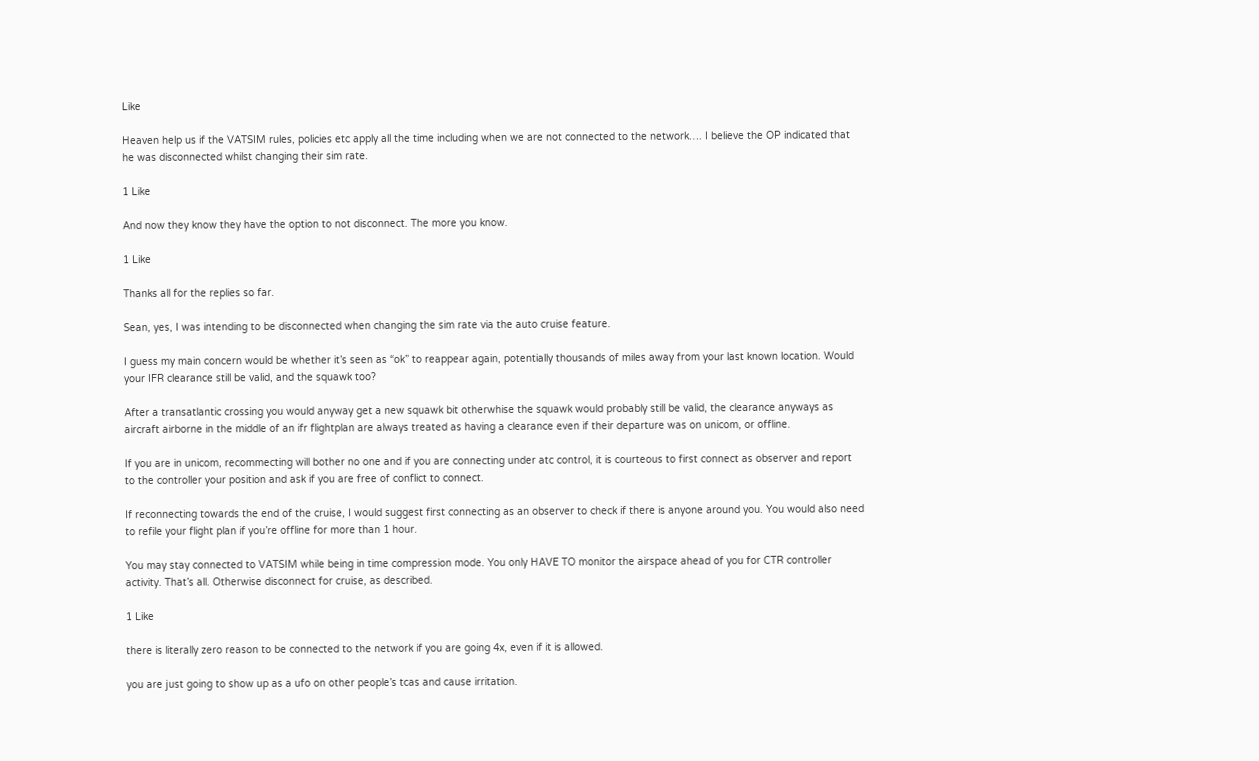Like

Heaven help us if the VATSIM rules, policies etc apply all the time including when we are not connected to the network…. I believe the OP indicated that he was disconnected whilst changing their sim rate.

1 Like

And now they know they have the option to not disconnect. The more you know.

1 Like

Thanks all for the replies so far.

Sean, yes, I was intending to be disconnected when changing the sim rate via the auto cruise feature.

I guess my main concern would be whether it’s seen as “ok” to reappear again, potentially thousands of miles away from your last known location. Would your IFR clearance still be valid, and the squawk too?

After a transatlantic crossing you would anyway get a new squawk bit otherwhise the squawk would probably still be valid, the clearance anyways as aircraft airborne in the middle of an ifr flightplan are always treated as having a clearance even if their departure was on unicom, or offline.

If you are in unicom, recommecting will bother no one and if you are connecting under atc control, it is courteous to first connect as observer and report to the controller your position and ask if you are free of conflict to connect.

If reconnecting towards the end of the cruise, I would suggest first connecting as an observer to check if there is anyone around you. You would also need to refile your flight plan if you’re offline for more than 1 hour.

You may stay connected to VATSIM while being in time compression mode. You only HAVE TO monitor the airspace ahead of you for CTR controller activity. That’s all. Otherwise disconnect for cruise, as described.

1 Like

there is literally zero reason to be connected to the network if you are going 4x, even if it is allowed.

you are just going to show up as a ufo on other people’s tcas and cause irritation.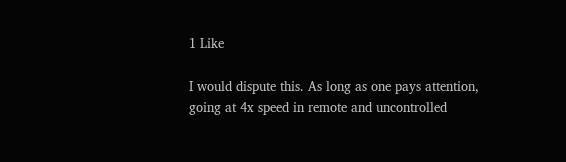1 Like

I would dispute this. As long as one pays attention, going at 4x speed in remote and uncontrolled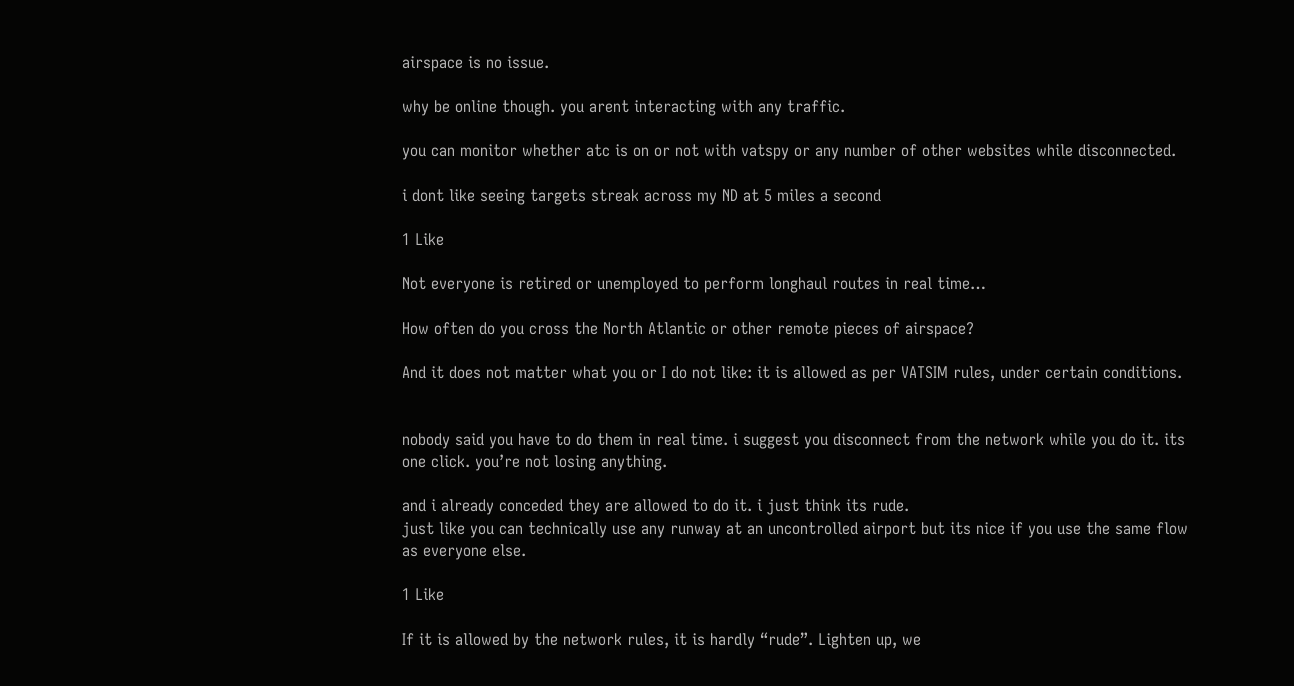airspace is no issue.

why be online though. you arent interacting with any traffic.

you can monitor whether atc is on or not with vatspy or any number of other websites while disconnected.

i dont like seeing targets streak across my ND at 5 miles a second

1 Like

Not everyone is retired or unemployed to perform longhaul routes in real time…

How often do you cross the North Atlantic or other remote pieces of airspace?

And it does not matter what you or I do not like: it is allowed as per VATSIM rules, under certain conditions.


nobody said you have to do them in real time. i suggest you disconnect from the network while you do it. its one click. you’re not losing anything.

and i already conceded they are allowed to do it. i just think its rude.
just like you can technically use any runway at an uncontrolled airport but its nice if you use the same flow as everyone else.

1 Like

If it is allowed by the network rules, it is hardly “rude”. Lighten up, we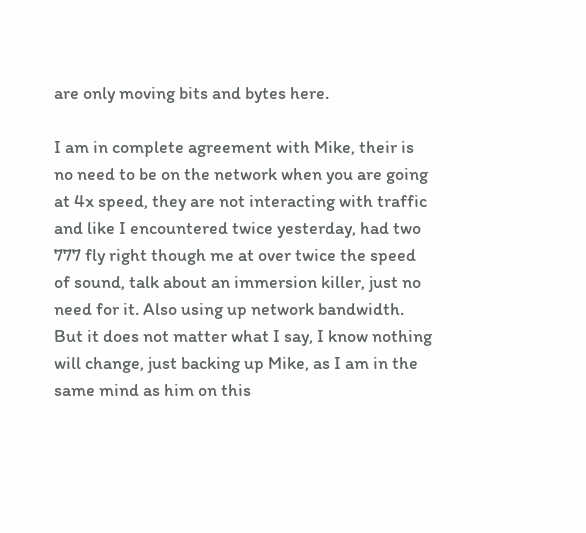are only moving bits and bytes here.

I am in complete agreement with Mike, their is no need to be on the network when you are going at 4x speed, they are not interacting with traffic and like I encountered twice yesterday, had two 777 fly right though me at over twice the speed of sound, talk about an immersion killer, just no need for it. Also using up network bandwidth.
But it does not matter what I say, I know nothing will change, just backing up Mike, as I am in the same mind as him on this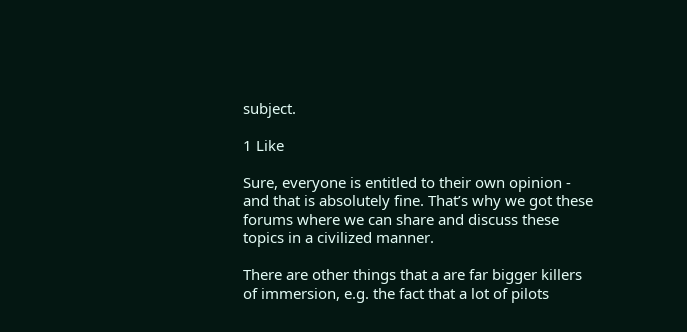subject.

1 Like

Sure, everyone is entitled to their own opinion - and that is absolutely fine. That’s why we got these forums where we can share and discuss these topics in a civilized manner.

There are other things that a are far bigger killers of immersion, e.g. the fact that a lot of pilots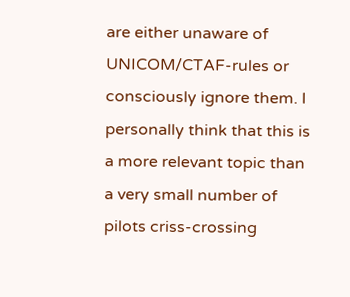are either unaware of UNICOM/CTAF-rules or consciously ignore them. I personally think that this is a more relevant topic than a very small number of pilots criss-crossing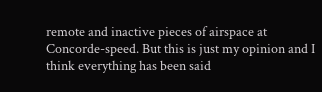remote and inactive pieces of airspace at Concorde-speed. But this is just my opinion and I think everything has been said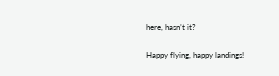here, hasn’t it?

Happy flying, happy landings!